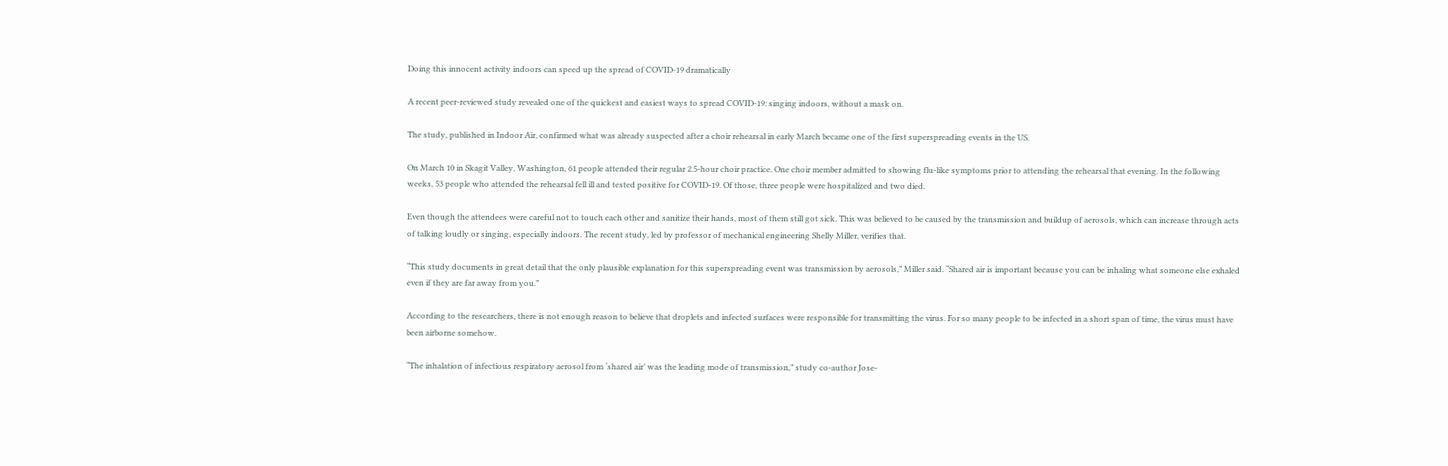Doing this innocent activity indoors can speed up the spread of COVID-19 dramatically

A recent peer-reviewed study revealed one of the quickest and easiest ways to spread COVID-19: singing indoors, without a mask on.

The study, published in Indoor Air, confirmed what was already suspected after a choir rehearsal in early March became one of the first superspreading events in the US.

On March 10 in Skagit Valley, Washington, 61 people attended their regular 2.5-hour choir practice. One choir member admitted to showing flu-like symptoms prior to attending the rehearsal that evening. In the following weeks, 53 people who attended the rehearsal fell ill and tested positive for COVID-19. Of those, three people were hospitalized and two died.

Even though the attendees were careful not to touch each other and sanitize their hands, most of them still got sick. This was believed to be caused by the transmission and buildup of aerosols, which can increase through acts of talking loudly or singing, especially indoors. The recent study, led by professor of mechanical engineering Shelly Miller, verifies that.

“This study documents in great detail that the only plausible explanation for this superspreading event was transmission by aerosols,” Miller said. “Shared air is important because you can be inhaling what someone else exhaled even if they are far away from you.”

According to the researchers, there is not enough reason to believe that droplets and infected surfaces were responsible for transmitting the virus. For so many people to be infected in a short span of time, the virus must have been airborne somehow.

“The inhalation of infectious respiratory aerosol from ‘shared air’ was the leading mode of transmission,” study co-author Jose-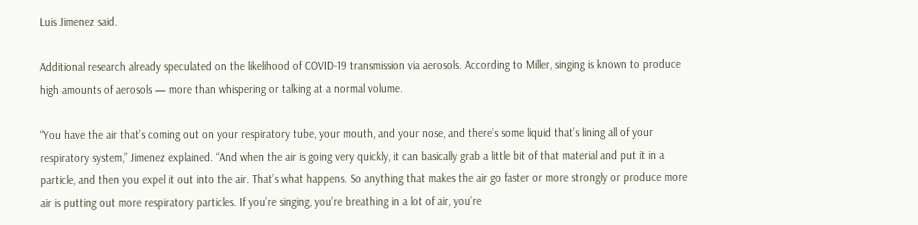Luis Jimenez said.

Additional research already speculated on the likelihood of COVID-19 transmission via aerosols. According to Miller, singing is known to produce high amounts of aerosols — more than whispering or talking at a normal volume.

“You have the air that’s coming out on your respiratory tube, your mouth, and your nose, and there’s some liquid that’s lining all of your respiratory system,” Jimenez explained. “And when the air is going very quickly, it can basically grab a little bit of that material and put it in a particle, and then you expel it out into the air. That’s what happens. So anything that makes the air go faster or more strongly or produce more air is putting out more respiratory particles. If you’re singing, you’re breathing in a lot of air, you’re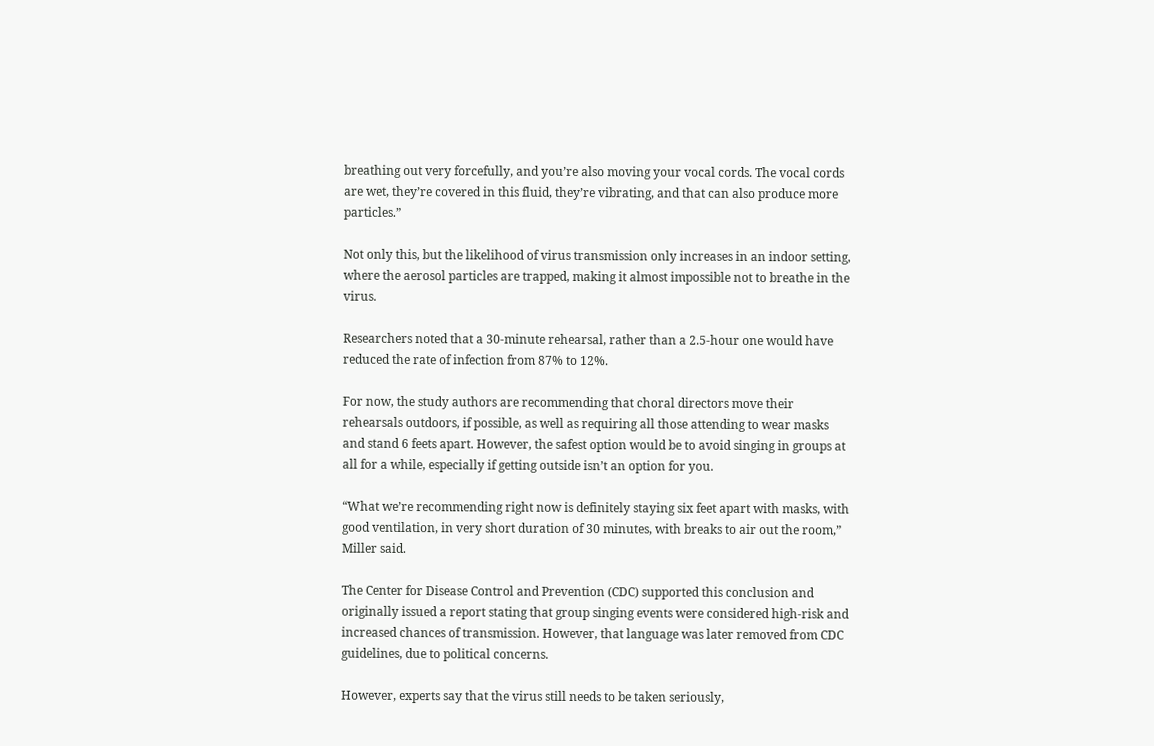breathing out very forcefully, and you’re also moving your vocal cords. The vocal cords are wet, they’re covered in this fluid, they’re vibrating, and that can also produce more particles.”

Not only this, but the likelihood of virus transmission only increases in an indoor setting, where the aerosol particles are trapped, making it almost impossible not to breathe in the virus.

Researchers noted that a 30-minute rehearsal, rather than a 2.5-hour one would have reduced the rate of infection from 87% to 12%.

For now, the study authors are recommending that choral directors move their rehearsals outdoors, if possible, as well as requiring all those attending to wear masks and stand 6 feets apart. However, the safest option would be to avoid singing in groups at all for a while, especially if getting outside isn’t an option for you.

“What we’re recommending right now is definitely staying six feet apart with masks, with good ventilation, in very short duration of 30 minutes, with breaks to air out the room,” Miller said.

The Center for Disease Control and Prevention (CDC) supported this conclusion and originally issued a report stating that group singing events were considered high-risk and increased chances of transmission. However, that language was later removed from CDC guidelines, due to political concerns.

However, experts say that the virus still needs to be taken seriously,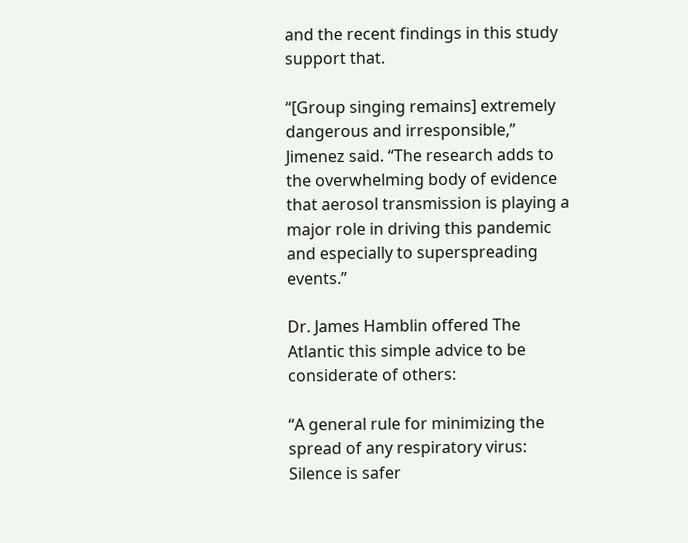and the recent findings in this study support that.

“[Group singing remains] extremely dangerous and irresponsible,” Jimenez said. “The research adds to the overwhelming body of evidence that aerosol transmission is playing a major role in driving this pandemic and especially to superspreading events.”

Dr. James Hamblin offered The Atlantic this simple advice to be considerate of others:

“A general rule for minimizing the spread of any respiratory virus: Silence is safer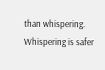than whispering. Whispering is safer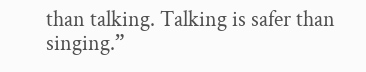than talking. Talking is safer than singing.”